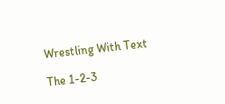Wrestling With Text

The 1-2-3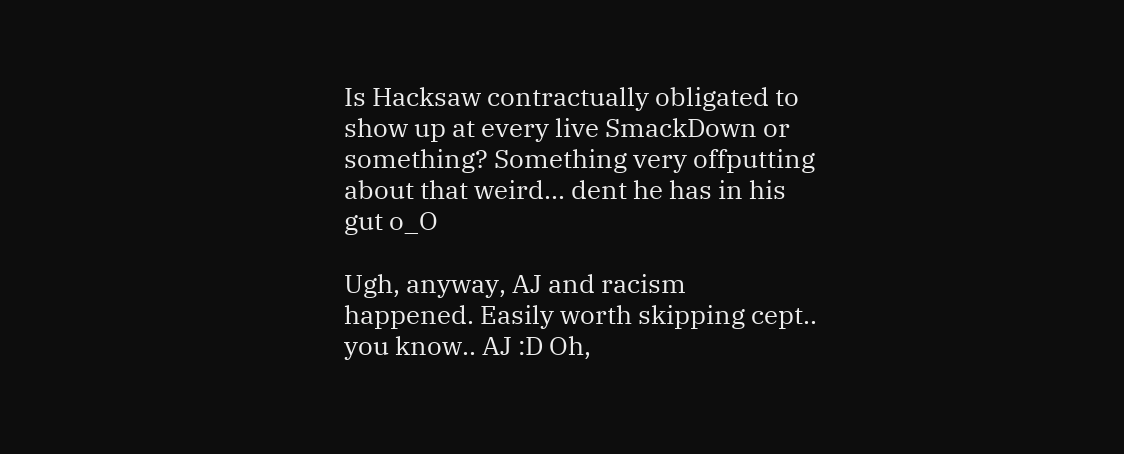Is Hacksaw contractually obligated to show up at every live SmackDown or something? Something very offputting about that weird... dent he has in his gut o_O

Ugh, anyway, AJ and racism happened. Easily worth skipping cept.. you know.. AJ :D Oh,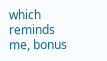which reminds me, bonus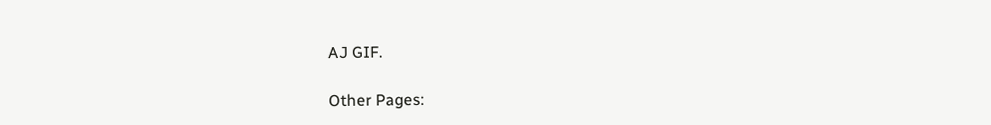AJ GIF.

Other Pages: